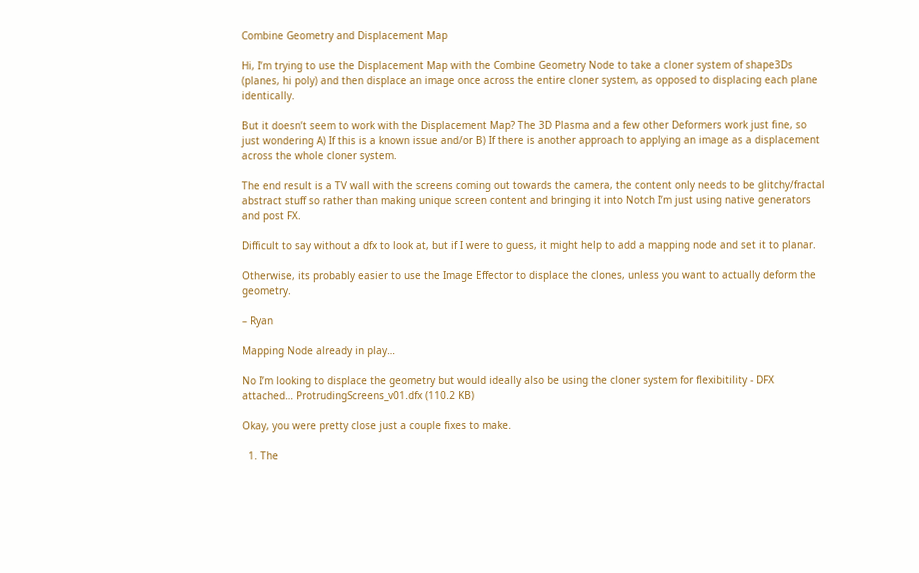Combine Geometry and Displacement Map

Hi, I’m trying to use the Displacement Map with the Combine Geometry Node to take a cloner system of shape3Ds (planes, hi poly) and then displace an image once across the entire cloner system, as opposed to displacing each plane identically.

But it doesn’t seem to work with the Displacement Map? The 3D Plasma and a few other Deformers work just fine, so just wondering A) If this is a known issue and/or B) If there is another approach to applying an image as a displacement across the whole cloner system.

The end result is a TV wall with the screens coming out towards the camera, the content only needs to be glitchy/fractal abstract stuff so rather than making unique screen content and bringing it into Notch I’m just using native generators and post FX.

Difficult to say without a dfx to look at, but if I were to guess, it might help to add a mapping node and set it to planar.

Otherwise, its probably easier to use the Image Effector to displace the clones, unless you want to actually deform the geometry.

– Ryan

Mapping Node already in play…

No I’m looking to displace the geometry but would ideally also be using the cloner system for flexibitility - DFX attached… ProtrudingScreens_v01.dfx (110.2 KB)

Okay, you were pretty close just a couple fixes to make.

  1. The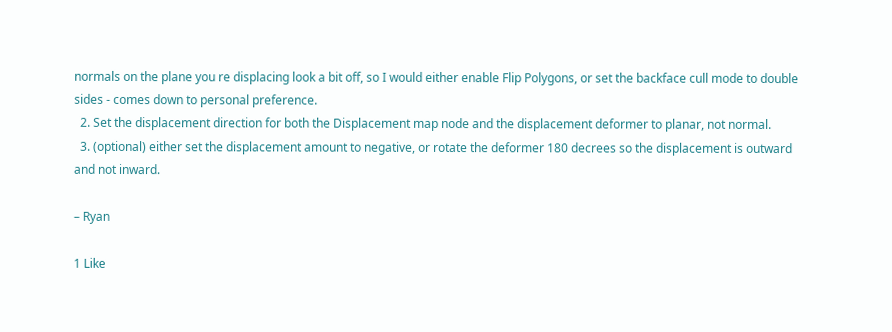normals on the plane you re displacing look a bit off, so I would either enable Flip Polygons, or set the backface cull mode to double sides - comes down to personal preference.
  2. Set the displacement direction for both the Displacement map node and the displacement deformer to planar, not normal.
  3. (optional) either set the displacement amount to negative, or rotate the deformer 180 decrees so the displacement is outward and not inward.

– Ryan

1 Like